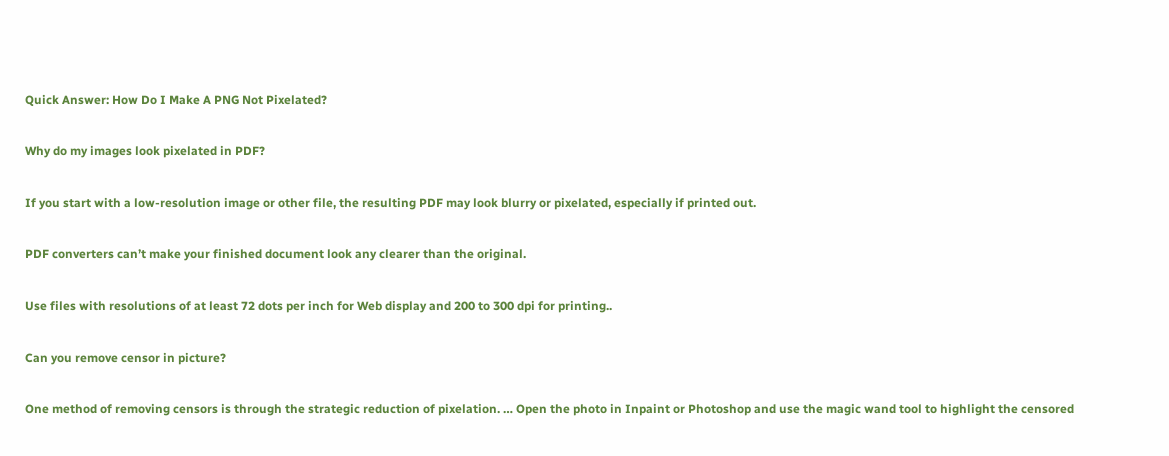Quick Answer: How Do I Make A PNG Not Pixelated?

Why do my images look pixelated in PDF?

If you start with a low-resolution image or other file, the resulting PDF may look blurry or pixelated, especially if printed out.

PDF converters can’t make your finished document look any clearer than the original.

Use files with resolutions of at least 72 dots per inch for Web display and 200 to 300 dpi for printing..

Can you remove censor in picture?

One method of removing censors is through the strategic reduction of pixelation. … Open the photo in Inpaint or Photoshop and use the magic wand tool to highlight the censored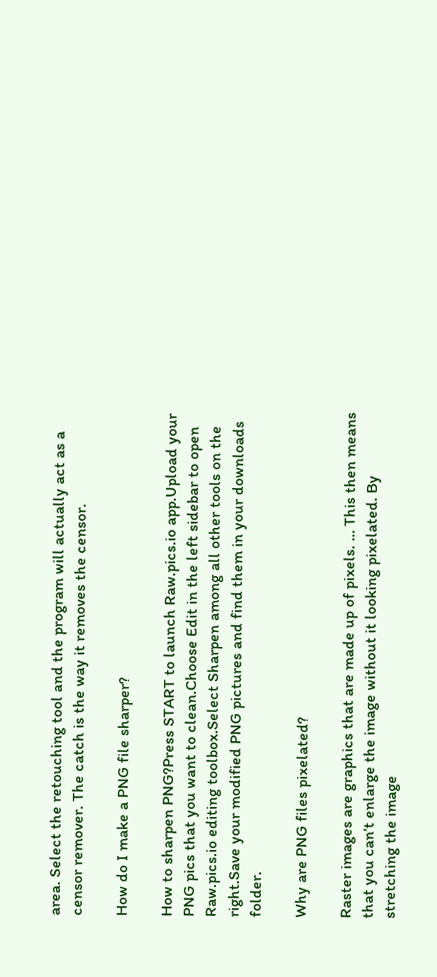area. Select the retouching tool and the program will actually act as a censor remover. The catch is the way it removes the censor.

How do I make a PNG file sharper?

How to sharpen PNG?Press START to launch Raw.pics.io app.Upload your PNG pics that you want to clean.Choose Edit in the left sidebar to open Raw.pics.io editing toolbox.Select Sharpen among all other tools on the right.Save your modified PNG pictures and find them in your downloads folder.

Why are PNG files pixelated?

Raster images are graphics that are made up of pixels. … This then means that you can’t enlarge the image without it looking pixelated. By stretching the image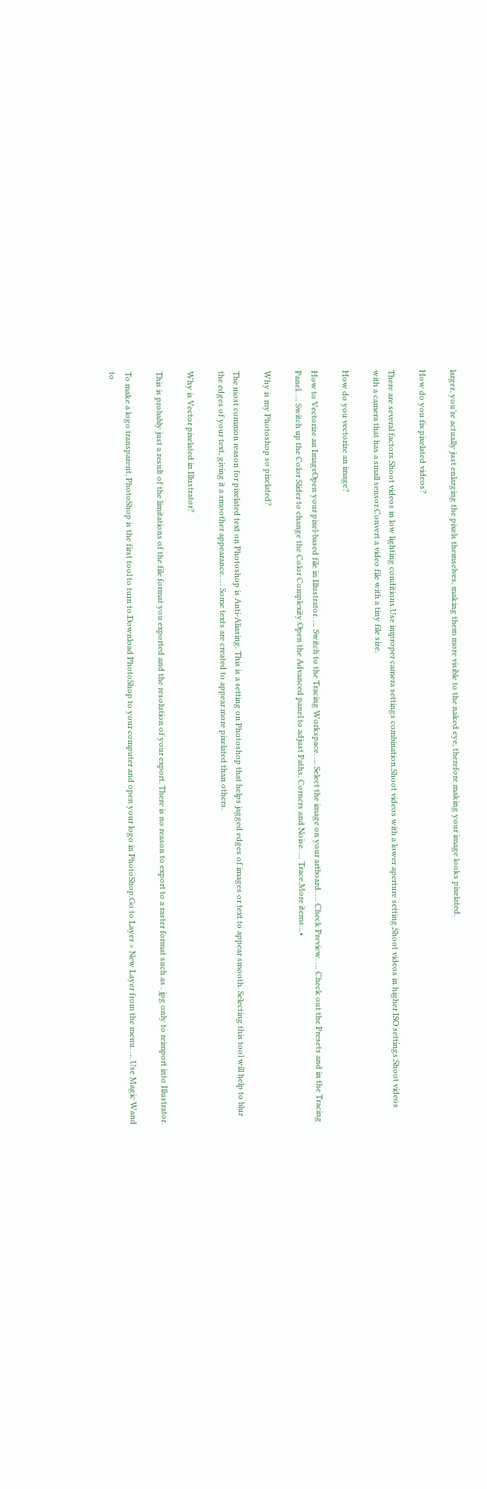larger, you’re actually just enlarging the pixels themselves, making them more visible to the naked eye, therefore making your image looks pixelated.

How do you fix pixelated videos?

There are several factors.Shoot videos in low lighting conditions.Use improper camera settings combination.Shoot videos with a lower aperture setting.Shoot videos in higher ISO settings.Shoot videos with a camera that has a small sensor.Convert a video file with a tiny file size.

How do you vectorize an image?

How to Vectorize an ImageOpen your pixel-based file in Illustrator. … Switch to the Tracing Workspace. … Select the image on your artboard. … Check Preview. … Check out the Presets and in the Tracing Panel. … Switch up the Color Slider to change the Color Complexity.Open the Advanced panel to adjust Paths, Corners and Noise. … Trace.More items…•

Why is my Photoshop so pixelated?

The most common reason for pixelated text on Photoshop is Anti-Aliasing. This is a setting on Photoshop that helps jagged edges of images or text to appear smooth. Selecting this tool will help to blur the edges of your text, giving it a smoother appearance. … Some texts are created to appear more pixelated than others.

Why is Vector pixelated in Illustrator?

This is probably just a result of the limitations of the file format you exported and the resolution of your export. There is no reason to export to a raster format such as . jpg only to reimport into Illustrator.

To make a logo transparent, PhotoShop is the first tool to turn to.Download PhotoShop to your computer and open your logo in PhotoShop.Go to Layer > New Layer from the menu. … Use Magic Wand to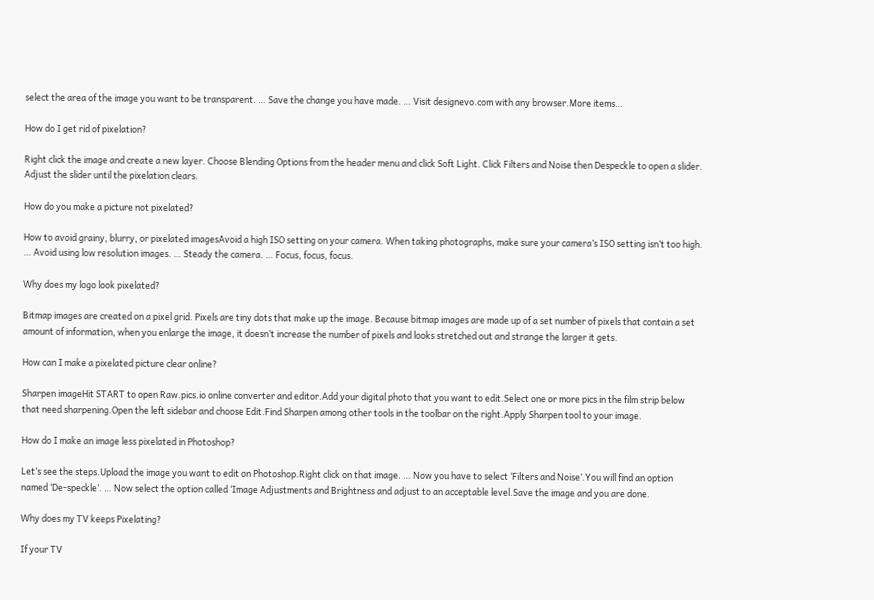select the area of the image you want to be transparent. … Save the change you have made. … Visit designevo.com with any browser.More items…

How do I get rid of pixelation?

Right click the image and create a new layer. Choose Blending Options from the header menu and click Soft Light. Click Filters and Noise then Despeckle to open a slider. Adjust the slider until the pixelation clears.

How do you make a picture not pixelated?

How to avoid grainy, blurry, or pixelated imagesAvoid a high ISO setting on your camera. When taking photographs, make sure your camera’s ISO setting isn’t too high. … Avoid using low resolution images. … Steady the camera. … Focus, focus, focus.

Why does my logo look pixelated?

Bitmap images are created on a pixel grid. Pixels are tiny dots that make up the image. Because bitmap images are made up of a set number of pixels that contain a set amount of information, when you enlarge the image, it doesn’t increase the number of pixels and looks stretched out and strange the larger it gets.

How can I make a pixelated picture clear online?

Sharpen imageHit START to open Raw.pics.io online converter and editor.Add your digital photo that you want to edit.Select one or more pics in the film strip below that need sharpening.Open the left sidebar and choose Edit.Find Sharpen among other tools in the toolbar on the right.Apply Sharpen tool to your image.

How do I make an image less pixelated in Photoshop?

Let’s see the steps.Upload the image you want to edit on Photoshop.Right click on that image. … Now you have to select ‘Filters and Noise’.You will find an option named ‘De-speckle’. … Now select the option called ‘Image Adjustments and Brightness and adjust to an acceptable level.Save the image and you are done.

Why does my TV keeps Pixelating?

If your TV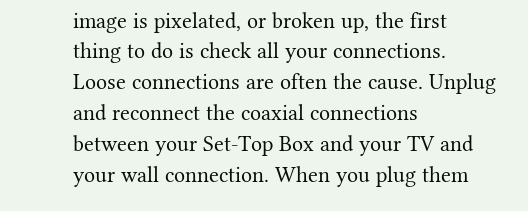image is pixelated, or broken up, the first thing to do is check all your connections. Loose connections are often the cause. Unplug and reconnect the coaxial connections between your Set-Top Box and your TV and your wall connection. When you plug them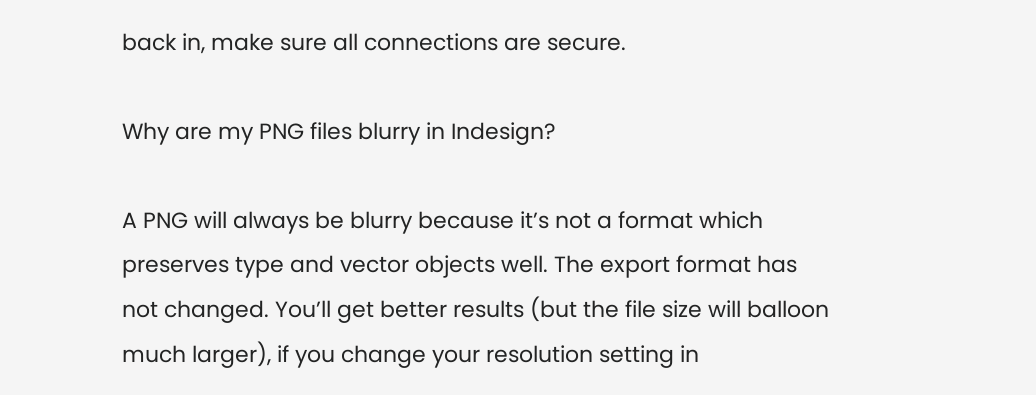back in, make sure all connections are secure.

Why are my PNG files blurry in Indesign?

A PNG will always be blurry because it’s not a format which preserves type and vector objects well. The export format has not changed. You’ll get better results (but the file size will balloon much larger), if you change your resolution setting in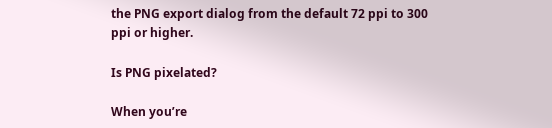the PNG export dialog from the default 72 ppi to 300 ppi or higher.

Is PNG pixelated?

When you’re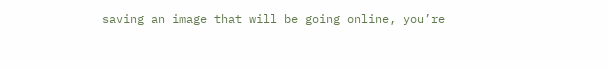saving an image that will be going online, you’re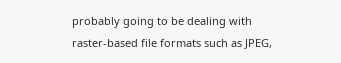probably going to be dealing with raster-based file formats such as JPEG,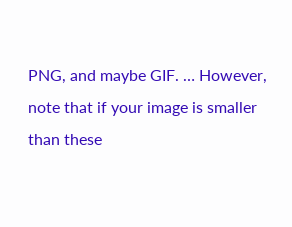PNG, and maybe GIF. … However, note that if your image is smaller than these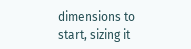dimensions to start, sizing it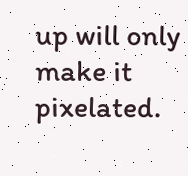up will only make it pixelated.